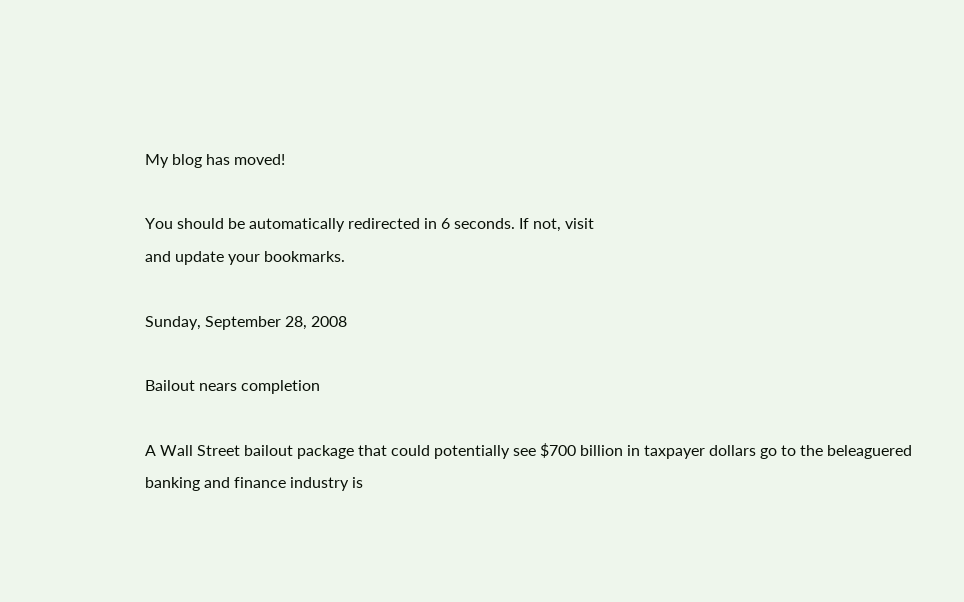My blog has moved!

You should be automatically redirected in 6 seconds. If not, visit
and update your bookmarks.

Sunday, September 28, 2008

Bailout nears completion

A Wall Street bailout package that could potentially see $700 billion in taxpayer dollars go to the beleaguered banking and finance industry is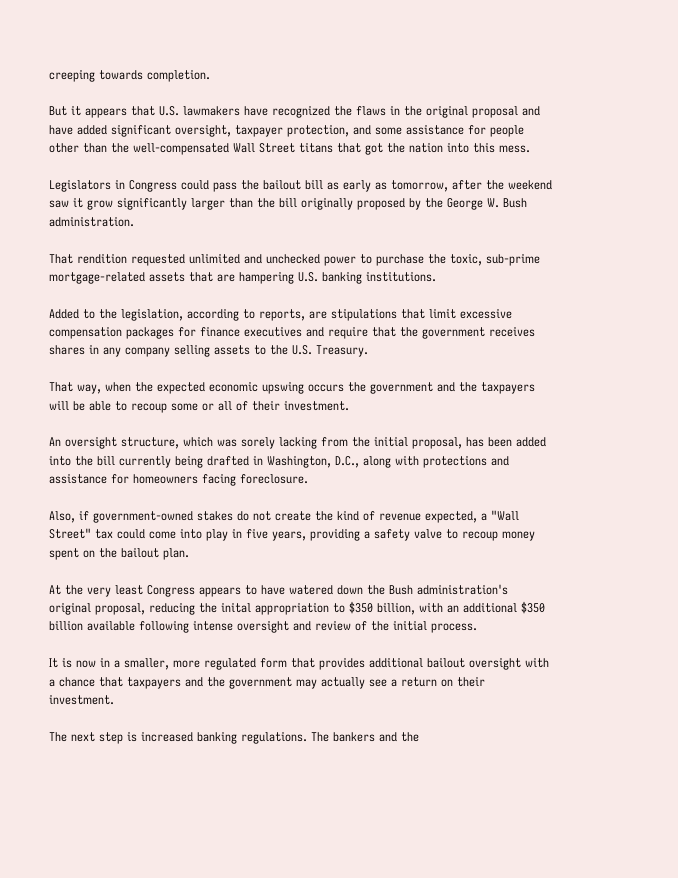creeping towards completion.

But it appears that U.S. lawmakers have recognized the flaws in the original proposal and have added significant oversight, taxpayer protection, and some assistance for people other than the well-compensated Wall Street titans that got the nation into this mess.

Legislators in Congress could pass the bailout bill as early as tomorrow, after the weekend saw it grow significantly larger than the bill originally proposed by the George W. Bush administration.

That rendition requested unlimited and unchecked power to purchase the toxic, sub-prime mortgage-related assets that are hampering U.S. banking institutions.

Added to the legislation, according to reports, are stipulations that limit excessive compensation packages for finance executives and require that the government receives shares in any company selling assets to the U.S. Treasury.

That way, when the expected economic upswing occurs the government and the taxpayers will be able to recoup some or all of their investment.

An oversight structure, which was sorely lacking from the initial proposal, has been added into the bill currently being drafted in Washington, D.C., along with protections and assistance for homeowners facing foreclosure.

Also, if government-owned stakes do not create the kind of revenue expected, a "Wall Street" tax could come into play in five years, providing a safety valve to recoup money spent on the bailout plan.

At the very least Congress appears to have watered down the Bush administration's original proposal, reducing the inital appropriation to $350 billion, with an additional $350 billion available following intense oversight and review of the initial process.

It is now in a smaller, more regulated form that provides additional bailout oversight with a chance that taxpayers and the government may actually see a return on their investment.

The next step is increased banking regulations. The bankers and the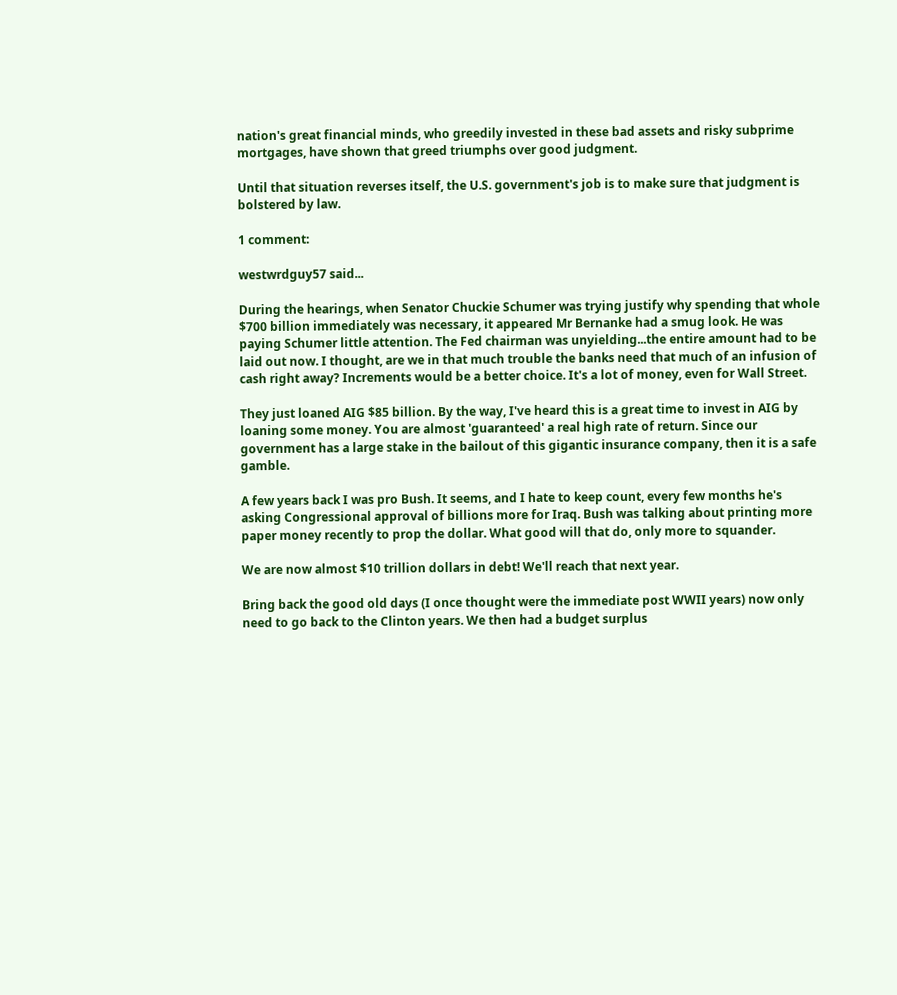nation's great financial minds, who greedily invested in these bad assets and risky subprime mortgages, have shown that greed triumphs over good judgment.

Until that situation reverses itself, the U.S. government's job is to make sure that judgment is bolstered by law.

1 comment:

westwrdguy57 said...

During the hearings, when Senator Chuckie Schumer was trying justify why spending that whole $700 billion immediately was necessary, it appeared Mr Bernanke had a smug look. He was paying Schumer little attention. The Fed chairman was unyielding...the entire amount had to be laid out now. I thought, are we in that much trouble the banks need that much of an infusion of cash right away? Increments would be a better choice. It's a lot of money, even for Wall Street.

They just loaned AIG $85 billion. By the way, I've heard this is a great time to invest in AIG by loaning some money. You are almost 'guaranteed' a real high rate of return. Since our government has a large stake in the bailout of this gigantic insurance company, then it is a safe gamble.

A few years back I was pro Bush. It seems, and I hate to keep count, every few months he's asking Congressional approval of billions more for Iraq. Bush was talking about printing more paper money recently to prop the dollar. What good will that do, only more to squander.

We are now almost $10 trillion dollars in debt! We'll reach that next year.

Bring back the good old days (I once thought were the immediate post WWII years) now only need to go back to the Clinton years. We then had a budget surplus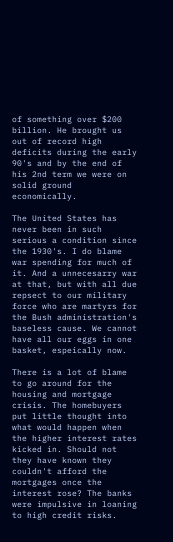of something over $200 billion. He brought us out of record high deficits during the early 90's and by the end of his 2nd term we were on solid ground economically.

The United States has never been in such serious a condition since the 1930's. I do blame war spending for much of it. And a unnecesarry war at that, but with all due repsect to our military force who are martyrs for the Bush administration's baseless cause. We cannot have all our eggs in one basket, espeically now.

There is a lot of blame to go around for the housing and mortgage crisis. The homebuyers put little thought into what would happen when the higher interest rates kicked in. Should not they have known they couldn't afford the mortgages once the interest rose? The banks were impulsive in loaning to high credit risks.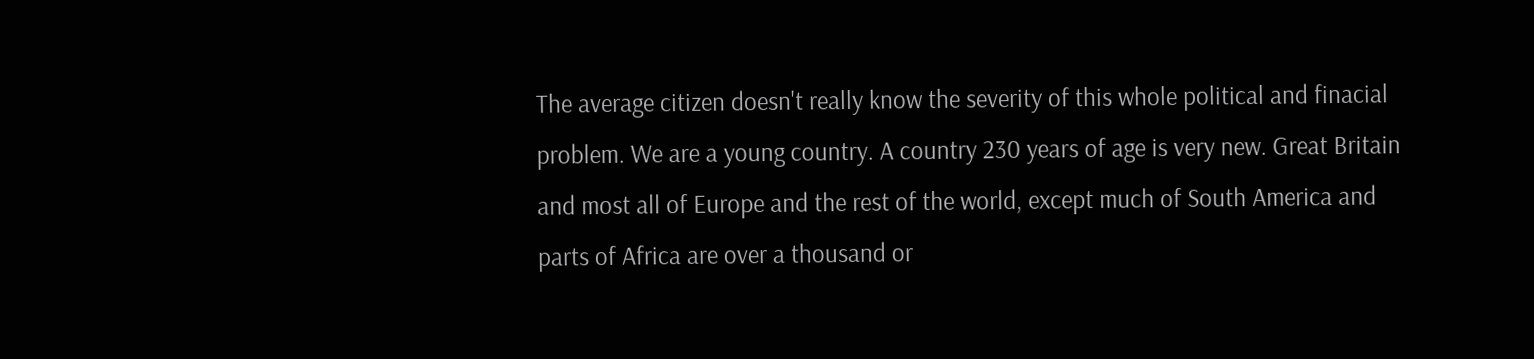The average citizen doesn't really know the severity of this whole political and finacial problem. We are a young country. A country 230 years of age is very new. Great Britain and most all of Europe and the rest of the world, except much of South America and parts of Africa are over a thousand or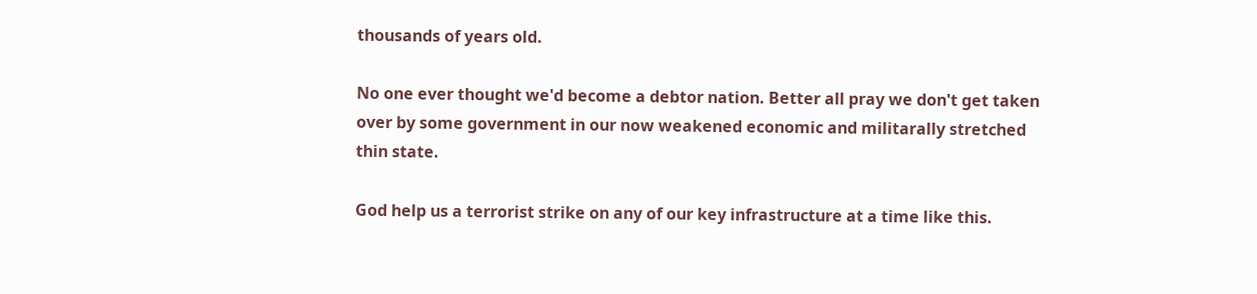thousands of years old.

No one ever thought we'd become a debtor nation. Better all pray we don't get taken over by some government in our now weakened economic and militarally stretched thin state.

God help us a terrorist strike on any of our key infrastructure at a time like this.